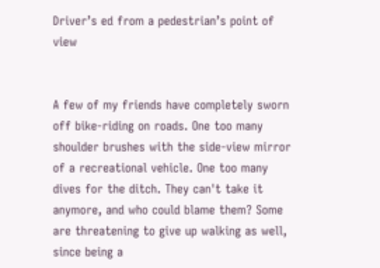Driver’s ed from a pedestrian’s point of view


A few of my friends have completely sworn off bike-riding on roads. One too many shoulder brushes with the side-view mirror of a recreational vehicle. One too many dives for the ditch. They can't take it anymore, and who could blame them? Some are threatening to give up walking as well, since being a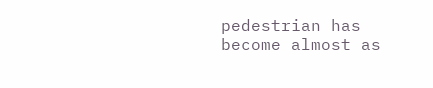pedestrian has become almost as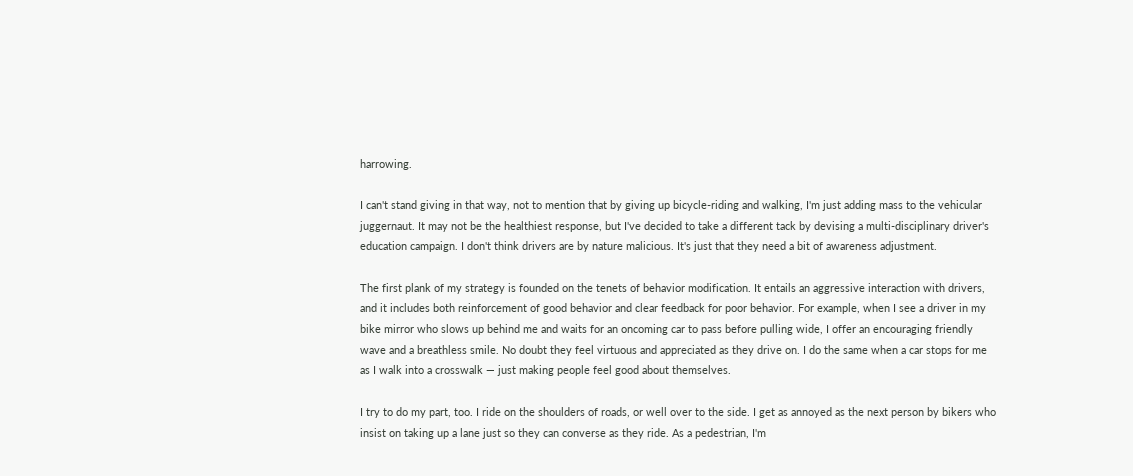harrowing.

I can't stand giving in that way, not to mention that by giving up bicycle-riding and walking, I'm just adding mass to the vehicular juggernaut. It may not be the healthiest response, but I've decided to take a different tack by devising a multi-disciplinary driver's education campaign. I don't think drivers are by nature malicious. It's just that they need a bit of awareness adjustment.

The first plank of my strategy is founded on the tenets of behavior modification. It entails an aggressive interaction with drivers, and it includes both reinforcement of good behavior and clear feedback for poor behavior. For example, when I see a driver in my bike mirror who slows up behind me and waits for an oncoming car to pass before pulling wide, I offer an encouraging friendly wave and a breathless smile. No doubt they feel virtuous and appreciated as they drive on. I do the same when a car stops for me as I walk into a crosswalk — just making people feel good about themselves.

I try to do my part, too. I ride on the shoulders of roads, or well over to the side. I get as annoyed as the next person by bikers who insist on taking up a lane just so they can converse as they ride. As a pedestrian, I'm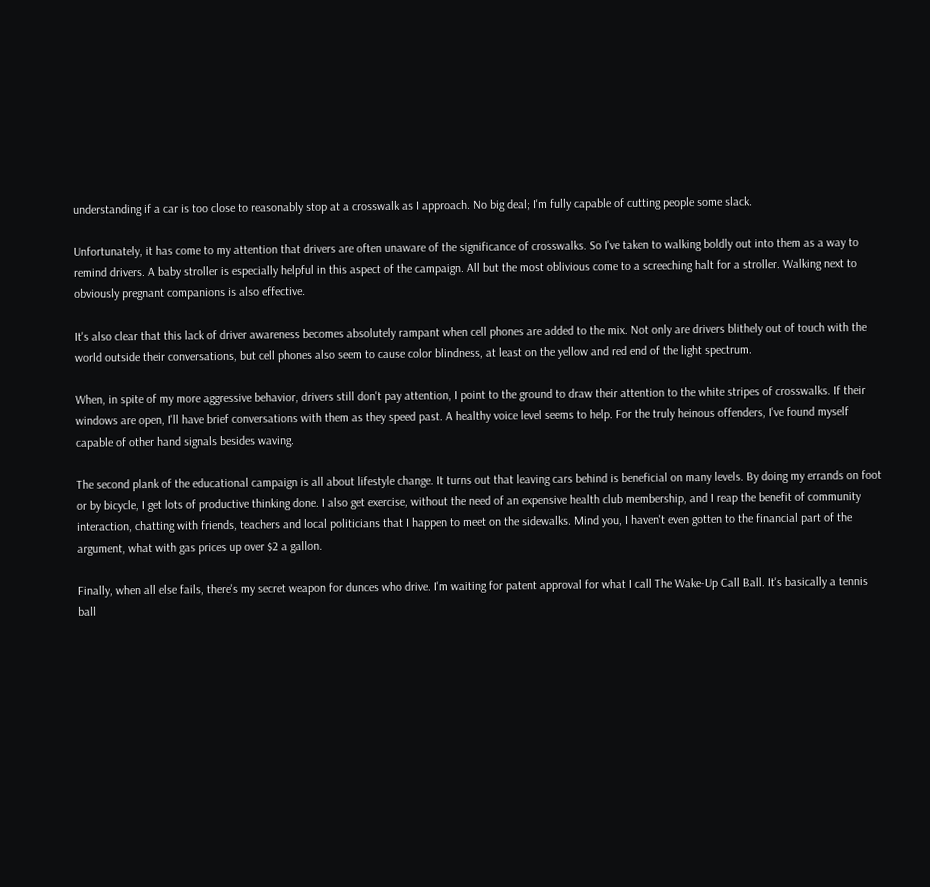understanding if a car is too close to reasonably stop at a crosswalk as I approach. No big deal; I'm fully capable of cutting people some slack.

Unfortunately, it has come to my attention that drivers are often unaware of the significance of crosswalks. So I've taken to walking boldly out into them as a way to remind drivers. A baby stroller is especially helpful in this aspect of the campaign. All but the most oblivious come to a screeching halt for a stroller. Walking next to obviously pregnant companions is also effective.

It's also clear that this lack of driver awareness becomes absolutely rampant when cell phones are added to the mix. Not only are drivers blithely out of touch with the world outside their conversations, but cell phones also seem to cause color blindness, at least on the yellow and red end of the light spectrum.

When, in spite of my more aggressive behavior, drivers still don't pay attention, I point to the ground to draw their attention to the white stripes of crosswalks. If their windows are open, I'll have brief conversations with them as they speed past. A healthy voice level seems to help. For the truly heinous offenders, I've found myself capable of other hand signals besides waving.

The second plank of the educational campaign is all about lifestyle change. It turns out that leaving cars behind is beneficial on many levels. By doing my errands on foot or by bicycle, I get lots of productive thinking done. I also get exercise, without the need of an expensive health club membership, and I reap the benefit of community interaction, chatting with friends, teachers and local politicians that I happen to meet on the sidewalks. Mind you, I haven't even gotten to the financial part of the argument, what with gas prices up over $2 a gallon.

Finally, when all else fails, there's my secret weapon for dunces who drive. I'm waiting for patent approval for what I call The Wake-Up Call Ball. It's basically a tennis ball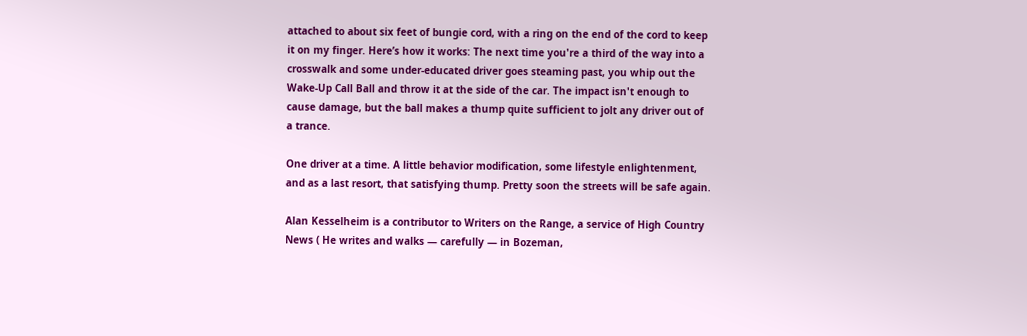attached to about six feet of bungie cord, with a ring on the end of the cord to keep it on my finger. Here’s how it works: The next time you're a third of the way into a crosswalk and some under-educated driver goes steaming past, you whip out the Wake-Up Call Ball and throw it at the side of the car. The impact isn't enough to cause damage, but the ball makes a thump quite sufficient to jolt any driver out of a trance.

One driver at a time. A little behavior modification, some lifestyle enlightenment, and as a last resort, that satisfying thump. Pretty soon the streets will be safe again.

Alan Kesselheim is a contributor to Writers on the Range, a service of High Country News ( He writes and walks — carefully — in Bozeman,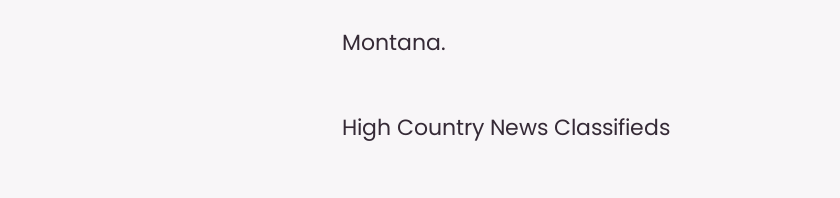Montana.

High Country News Classifieds